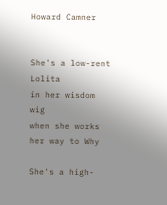Howard Camner


She's a low-rent Lolita
in her wisdom wig
when she works her way to Why

She's a high-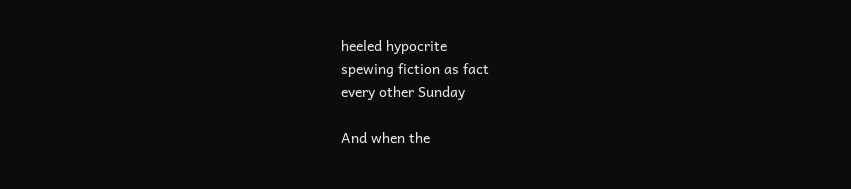heeled hypocrite
spewing fiction as fact
every other Sunday

And when the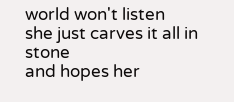world won't listen
she just carves it all in stone
and hopes her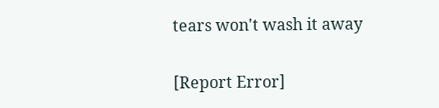tears won't wash it away

[Report Error]